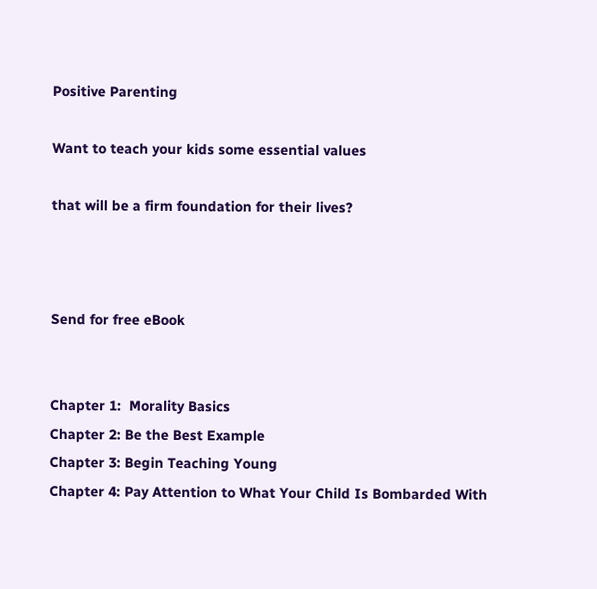Positive Parenting

Want to teach your kids some essential values

that will be a firm foundation for their lives?



Send for free eBook


Chapter 1:  Morality Basics
Chapter 2: Be the Best Example
Chapter 3: Begin Teaching Young
Chapter 4: Pay Attention to What Your Child Is Bombarded With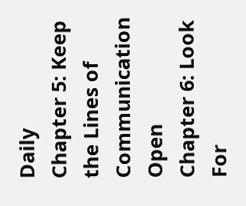Daily
Chapter 5: Keep the Lines of Communication Open
Chapter 6: Look For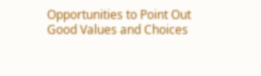Opportunities to Point Out Good Values and Choices